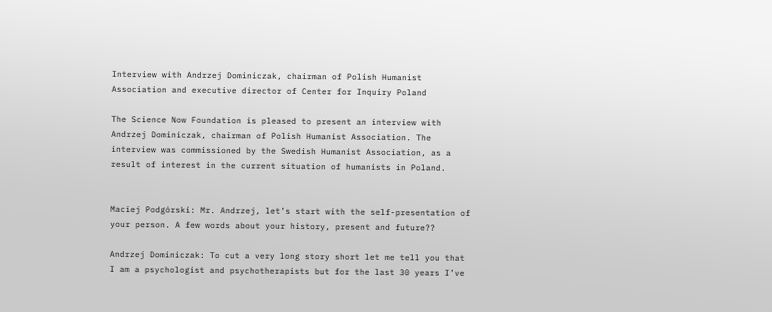Interview with Andrzej Dominiczak, chairman of Polish Humanist Association and executive director of Center for Inquiry Poland

The Science Now Foundation is pleased to present an interview with Andrzej Dominiczak, chairman of Polish Humanist Association. The interview was commissioned by the Swedish Humanist Association, as a result of interest in the current situation of humanists in Poland.


Maciej Podgórski: Mr. Andrzej, let’s start with the self-presentation of your person. A few words about your history, present and future??

Andrzej Dominiczak: To cut a very long story short let me tell you that I am a psychologist and psychotherapists but for the last 30 years I’ve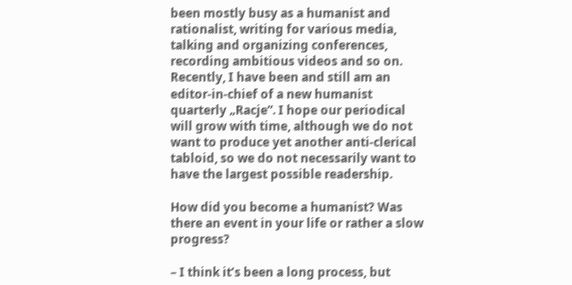been mostly busy as a humanist and rationalist, writing for various media, talking and organizing conferences, recording ambitious videos and so on. Recently, I have been and still am an editor-in-chief of a new humanist quarterly „Racje”. I hope our periodical will grow with time, although we do not want to produce yet another anti-clerical tabloid, so we do not necessarily want to have the largest possible readership.

How did you become a humanist? Was there an event in your life or rather a slow progress?

– I think it’s been a long process, but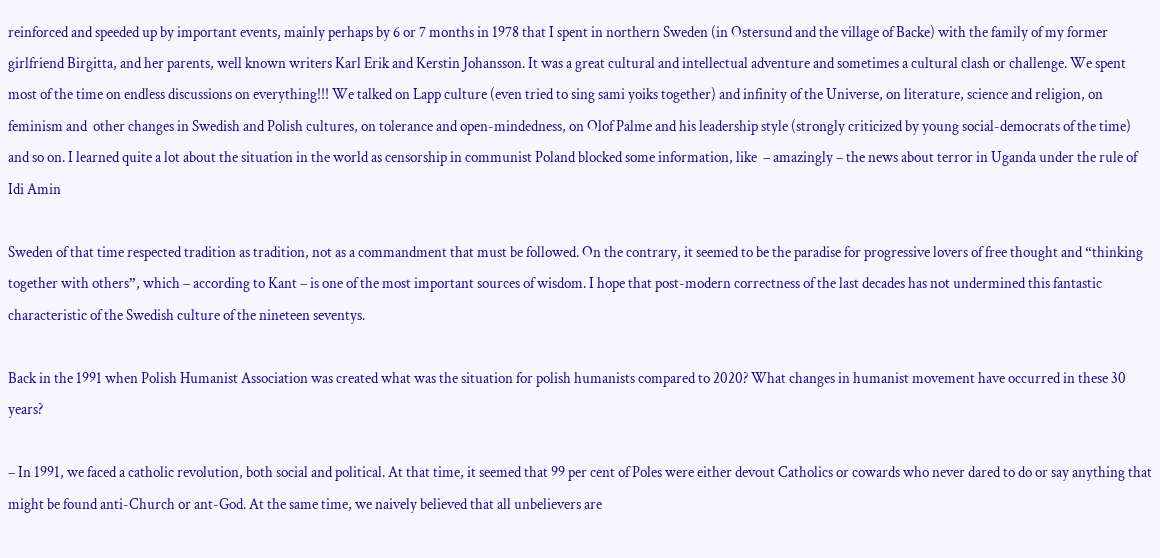reinforced and speeded up by important events, mainly perhaps by 6 or 7 months in 1978 that I spent in northern Sweden (in Ostersund and the village of Backe) with the family of my former girlfriend Birgitta, and her parents, well known writers Karl Erik and Kerstin Johansson. It was a great cultural and intellectual adventure and sometimes a cultural clash or challenge. We spent most of the time on endless discussions on everything!!! We talked on Lapp culture (even tried to sing sami yoiks together) and infinity of the Universe, on literature, science and religion, on feminism and  other changes in Swedish and Polish cultures, on tolerance and open-mindedness, on Olof Palme and his leadership style (strongly criticized by young social-democrats of the time) and so on. I learned quite a lot about the situation in the world as censorship in communist Poland blocked some information, like  – amazingly – the news about terror in Uganda under the rule of Idi Amin

Sweden of that time respected tradition as tradition, not as a commandment that must be followed. On the contrary, it seemed to be the paradise for progressive lovers of free thought and “thinking together with others”, which – according to Kant – is one of the most important sources of wisdom. I hope that post-modern correctness of the last decades has not undermined this fantastic characteristic of the Swedish culture of the nineteen seventys.

Back in the 1991 when Polish Humanist Association was created what was the situation for polish humanists compared to 2020? What changes in humanist movement have occurred in these 30 years?

– In 1991, we faced a catholic revolution, both social and political. At that time, it seemed that 99 per cent of Poles were either devout Catholics or cowards who never dared to do or say anything that might be found anti-Church or ant-God. At the same time, we naively believed that all unbelievers are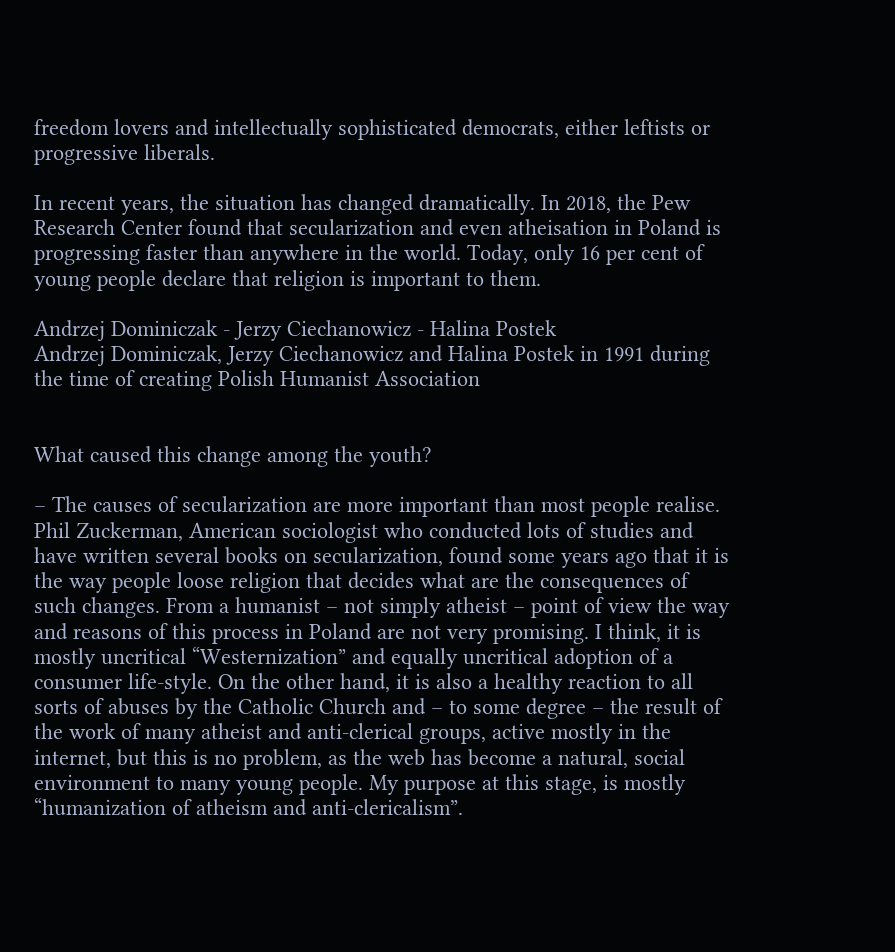freedom lovers and intellectually sophisticated democrats, either leftists or progressive liberals.

In recent years, the situation has changed dramatically. In 2018, the Pew Research Center found that secularization and even atheisation in Poland is progressing faster than anywhere in the world. Today, only 16 per cent of young people declare that religion is important to them.

Andrzej Dominiczak - Jerzy Ciechanowicz - Halina Postek
Andrzej Dominiczak, Jerzy Ciechanowicz and Halina Postek in 1991 during the time of creating Polish Humanist Association


What caused this change among the youth?

– The causes of secularization are more important than most people realise. Phil Zuckerman, American sociologist who conducted lots of studies and have written several books on secularization, found some years ago that it is the way people loose religion that decides what are the consequences of such changes. From a humanist – not simply atheist – point of view the way and reasons of this process in Poland are not very promising. I think, it is mostly uncritical “Westernization” and equally uncritical adoption of a consumer life-style. On the other hand, it is also a healthy reaction to all sorts of abuses by the Catholic Church and – to some degree – the result of the work of many atheist and anti-clerical groups, active mostly in the internet, but this is no problem, as the web has become a natural, social environment to many young people. My purpose at this stage, is mostly “humanization of atheism and anti-clericalism”.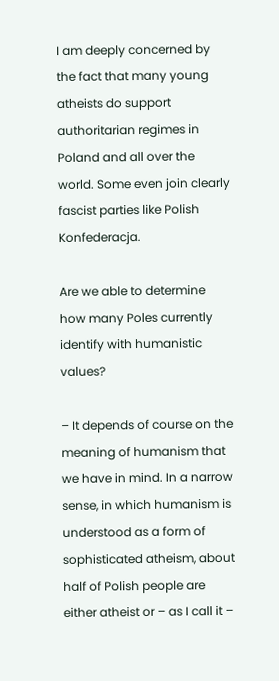I am deeply concerned by the fact that many young atheists do support authoritarian regimes in Poland and all over the world. Some even join clearly fascist parties like Polish Konfederacja.

Are we able to determine how many Poles currently identify with humanistic values?

– It depends of course on the meaning of humanism that we have in mind. In a narrow sense, in which humanism is understood as a form of sophisticated atheism, about half of Polish people are either atheist or – as I call it –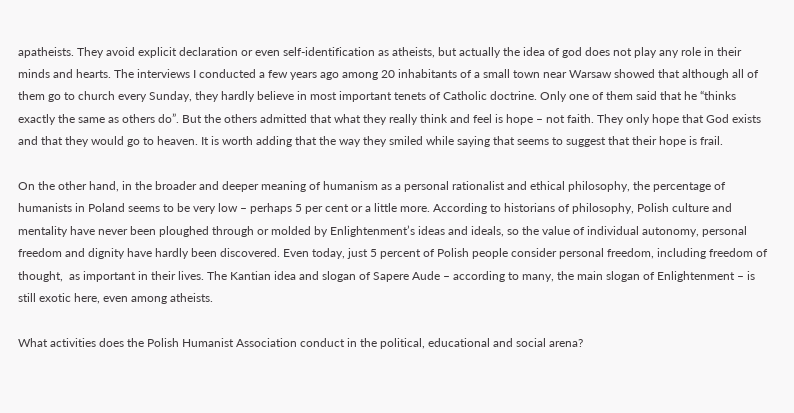apatheists. They avoid explicit declaration or even self-identification as atheists, but actually the idea of god does not play any role in their minds and hearts. The interviews I conducted a few years ago among 20 inhabitants of a small town near Warsaw showed that although all of them go to church every Sunday, they hardly believe in most important tenets of Catholic doctrine. Only one of them said that he “thinks exactly the same as others do”. But the others admitted that what they really think and feel is hope – not faith. They only hope that God exists and that they would go to heaven. It is worth adding that the way they smiled while saying that seems to suggest that their hope is frail.

On the other hand, in the broader and deeper meaning of humanism as a personal rationalist and ethical philosophy, the percentage of humanists in Poland seems to be very low – perhaps 5 per cent or a little more. According to historians of philosophy, Polish culture and mentality have never been ploughed through or molded by Enlightenment’s ideas and ideals, so the value of individual autonomy, personal freedom and dignity have hardly been discovered. Even today, just 5 percent of Polish people consider personal freedom, including freedom of thought,  as important in their lives. The Kantian idea and slogan of Sapere Aude – according to many, the main slogan of Enlightenment – is still exotic here, even among atheists.

What activities does the Polish Humanist Association conduct in the political, educational and social arena?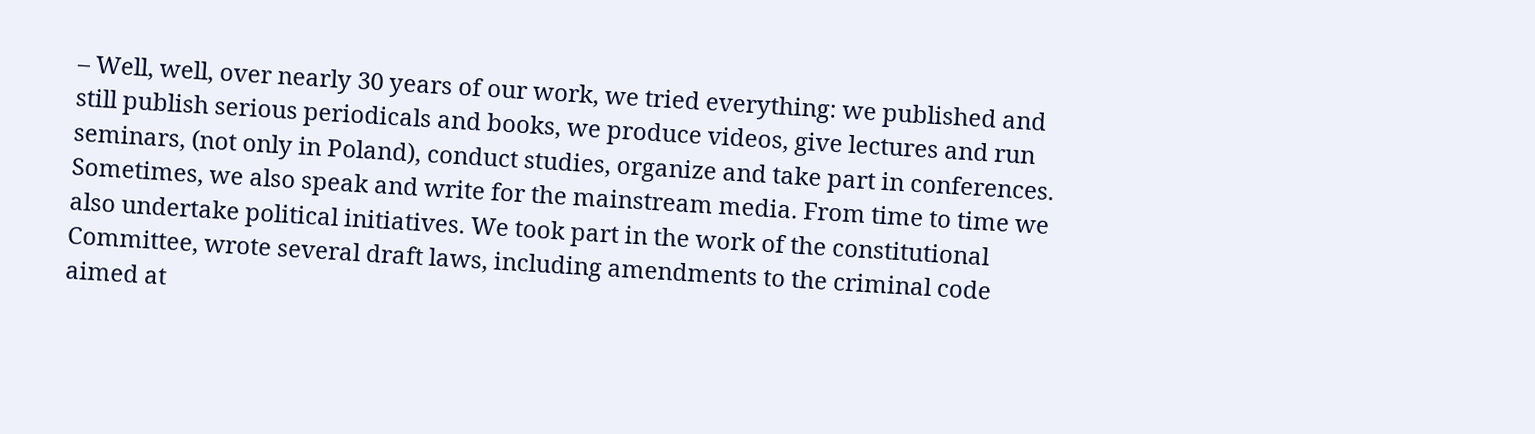– Well, well, over nearly 30 years of our work, we tried everything: we published and still publish serious periodicals and books, we produce videos, give lectures and run seminars, (not only in Poland), conduct studies, organize and take part in conferences. Sometimes, we also speak and write for the mainstream media. From time to time we also undertake political initiatives. We took part in the work of the constitutional Committee, wrote several draft laws, including amendments to the criminal code aimed at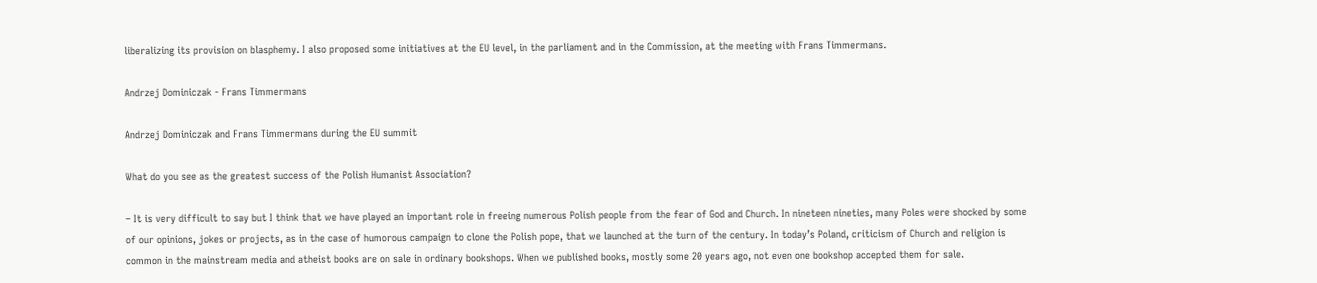liberalizing its provision on blasphemy. I also proposed some initiatives at the EU level, in the parliament and in the Commission, at the meeting with Frans Timmermans.

Andrzej Dominiczak - Frans Timmermans

Andrzej Dominiczak and Frans Timmermans during the EU summit

What do you see as the greatest success of the Polish Humanist Association?

– It is very difficult to say but I think that we have played an important role in freeing numerous Polish people from the fear of God and Church. In nineteen nineties, many Poles were shocked by some of our opinions, jokes or projects, as in the case of humorous campaign to clone the Polish pope, that we launched at the turn of the century. In today’s Poland, criticism of Church and religion is common in the mainstream media and atheist books are on sale in ordinary bookshops. When we published books, mostly some 20 years ago, not even one bookshop accepted them for sale.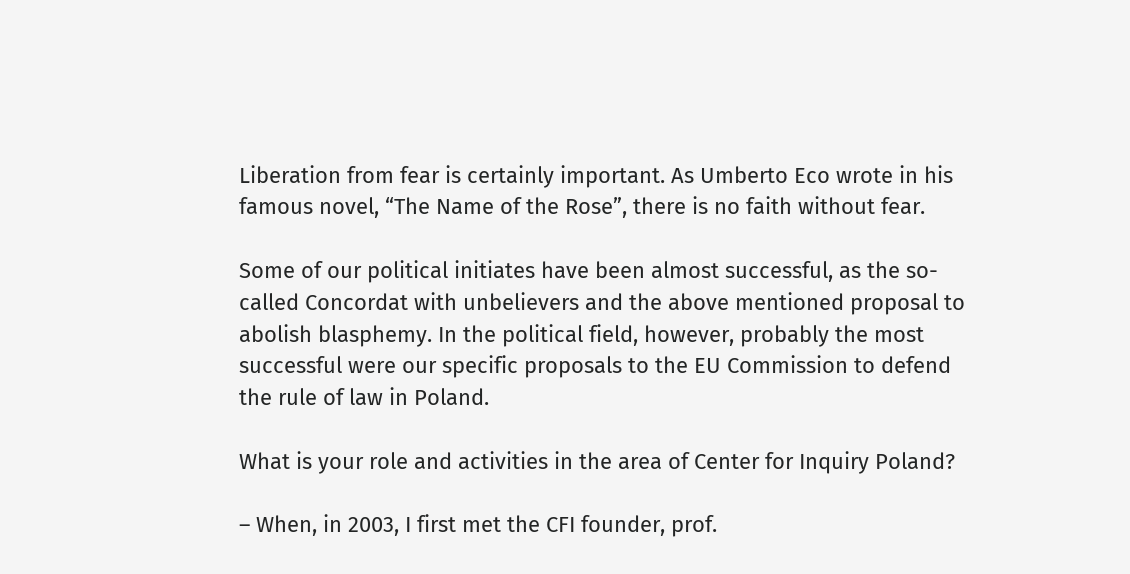Liberation from fear is certainly important. As Umberto Eco wrote in his famous novel, “The Name of the Rose”, there is no faith without fear.

Some of our political initiates have been almost successful, as the so-called Concordat with unbelievers and the above mentioned proposal to abolish blasphemy. In the political field, however, probably the most successful were our specific proposals to the EU Commission to defend the rule of law in Poland.

What is your role and activities in the area of Center for Inquiry Poland?

– When, in 2003, I first met the CFI founder, prof.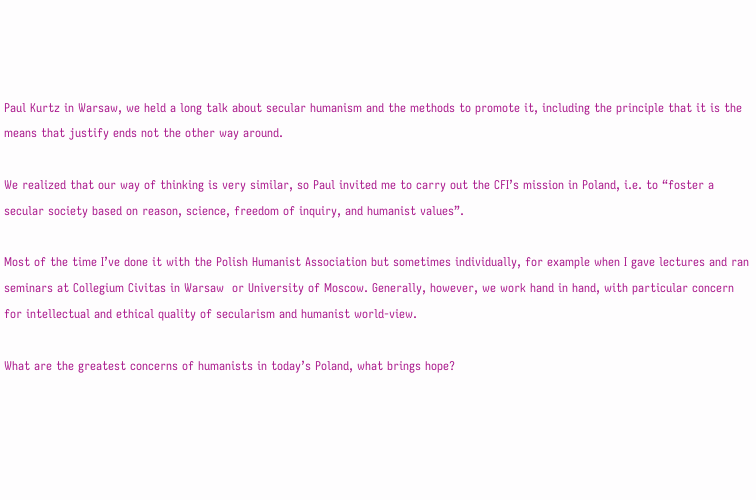Paul Kurtz in Warsaw, we held a long talk about secular humanism and the methods to promote it, including the principle that it is the means that justify ends not the other way around.

We realized that our way of thinking is very similar, so Paul invited me to carry out the CFI’s mission in Poland, i.e. to “foster a secular society based on reason, science, freedom of inquiry, and humanist values”.

Most of the time I’ve done it with the Polish Humanist Association but sometimes individually, for example when I gave lectures and ran seminars at Collegium Civitas in Warsaw  or University of Moscow. Generally, however, we work hand in hand, with particular concern for intellectual and ethical quality of secularism and humanist world-view.

What are the greatest concerns of humanists in today’s Poland, what brings hope?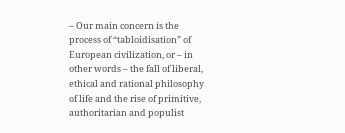– Our main concern is the process of “tabloidisation” of European civilization, or – in other words – the fall of liberal, ethical and rational philosophy of life and the rise of primitive, authoritarian and populist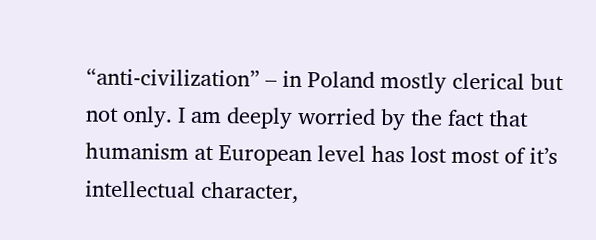“anti-civilization” – in Poland mostly clerical but not only. I am deeply worried by the fact that humanism at European level has lost most of it’s intellectual character,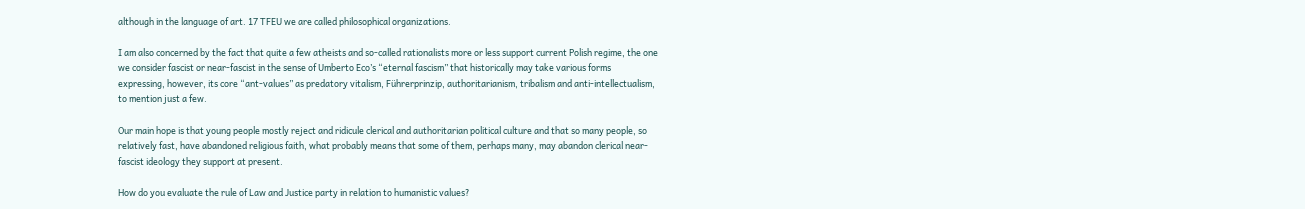although in the language of art. 17 TFEU we are called philosophical organizations.

I am also concerned by the fact that quite a few atheists and so-called rationalists more or less support current Polish regime, the one we consider fascist or near-fascist in the sense of Umberto Eco’s “eternal fascism” that historically may take various forms expressing, however, its core “ant-values” as predatory vitalism, Führerprinzip, authoritarianism, tribalism and anti-intellectualism, to mention just a few.

Our main hope is that young people mostly reject and ridicule clerical and authoritarian political culture and that so many people, so relatively fast, have abandoned religious faith, what probably means that some of them, perhaps many, may abandon clerical near-fascist ideology they support at present.

How do you evaluate the rule of Law and Justice party in relation to humanistic values?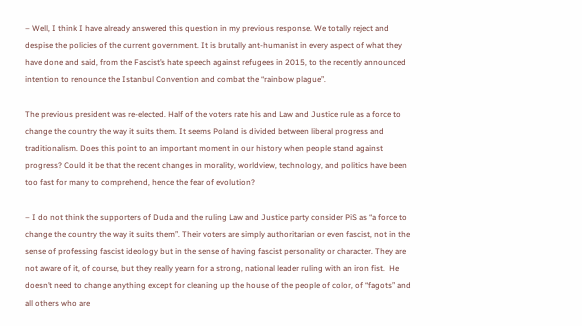– Well, I think I have already answered this question in my previous response. We totally reject and despise the policies of the current government. It is brutally ant-humanist in every aspect of what they have done and said, from the Fascist’s hate speech against refugees in 2015, to the recently announced intention to renounce the Istanbul Convention and combat the “rainbow plague”.

The previous president was re-elected. Half of the voters rate his and Law and Justice rule as a force to change the country the way it suits them. It seems Poland is divided between liberal progress and traditionalism. Does this point to an important moment in our history when people stand against progress? Could it be that the recent changes in morality, worldview, technology, and politics have been too fast for many to comprehend, hence the fear of evolution?

– I do not think the supporters of Duda and the ruling Law and Justice party consider PiS as “a force to change the country the way it suits them”. Their voters are simply authoritarian or even fascist, not in the sense of professing fascist ideology but in the sense of having fascist personality or character. They are not aware of it, of course, but they really yearn for a strong, national leader ruling with an iron fist.  He doesn’t need to change anything except for cleaning up the house of the people of color, of “fagots” and all others who are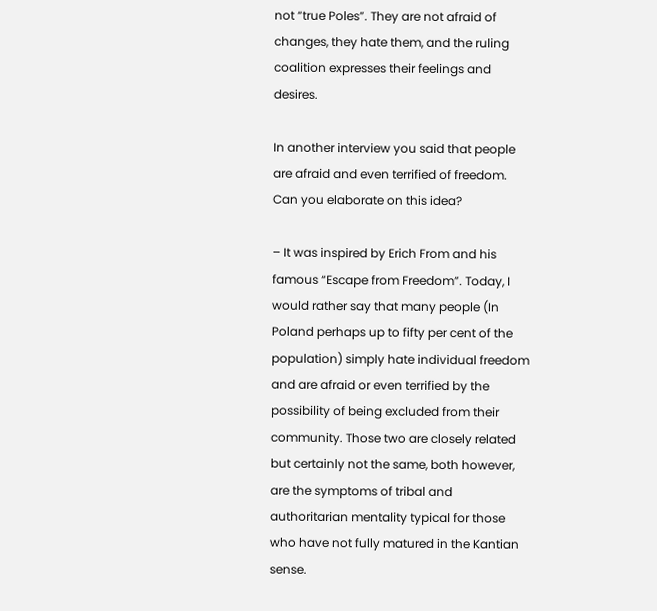not “true Poles”. They are not afraid of changes, they hate them, and the ruling coalition expresses their feelings and desires.

In another interview you said that people are afraid and even terrified of freedom. Can you elaborate on this idea?

– It was inspired by Erich From and his  famous “Escape from Freedom”. Today, I would rather say that many people (In Poland perhaps up to fifty per cent of the population) simply hate individual freedom and are afraid or even terrified by the possibility of being excluded from their community. Those two are closely related but certainly not the same, both however, are the symptoms of tribal and authoritarian mentality typical for those who have not fully matured in the Kantian sense.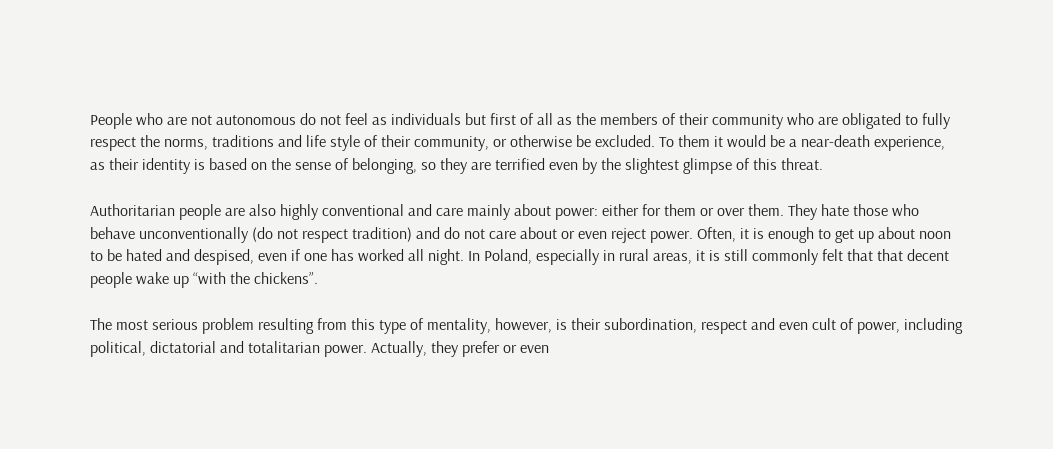People who are not autonomous do not feel as individuals but first of all as the members of their community who are obligated to fully respect the norms, traditions and life style of their community, or otherwise be excluded. To them it would be a near-death experience, as their identity is based on the sense of belonging, so they are terrified even by the slightest glimpse of this threat.

Authoritarian people are also highly conventional and care mainly about power: either for them or over them. They hate those who behave unconventionally (do not respect tradition) and do not care about or even reject power. Often, it is enough to get up about noon to be hated and despised, even if one has worked all night. In Poland, especially in rural areas, it is still commonly felt that that decent people wake up “with the chickens”.

The most serious problem resulting from this type of mentality, however, is their subordination, respect and even cult of power, including political, dictatorial and totalitarian power. Actually, they prefer or even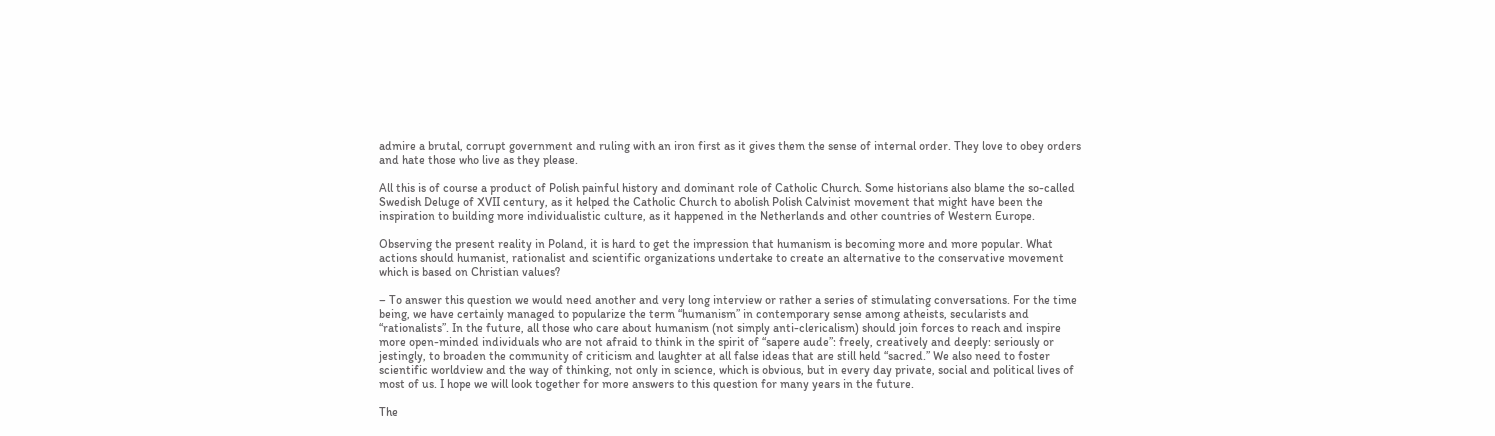admire a brutal, corrupt government and ruling with an iron first as it gives them the sense of internal order. They love to obey orders and hate those who live as they please.

All this is of course a product of Polish painful history and dominant role of Catholic Church. Some historians also blame the so-called Swedish Deluge of XVII century, as it helped the Catholic Church to abolish Polish Calvinist movement that might have been the inspiration to building more individualistic culture, as it happened in the Netherlands and other countries of Western Europe.

Observing the present reality in Poland, it is hard to get the impression that humanism is becoming more and more popular. What actions should humanist, rationalist and scientific organizations undertake to create an alternative to the conservative movement which is based on Christian values?

– To answer this question we would need another and very long interview or rather a series of stimulating conversations. For the time being, we have certainly managed to popularize the term “humanism” in contemporary sense among atheists, secularists and “rationalists”. In the future, all those who care about humanism (not simply anti-clericalism) should join forces to reach and inspire more open-minded individuals who are not afraid to think in the spirit of “sapere aude”: freely, creatively and deeply: seriously or jestingly, to broaden the community of criticism and laughter at all false ideas that are still held “sacred.” We also need to foster scientific worldview and the way of thinking, not only in science, which is obvious, but in every day private, social and political lives of most of us. I hope we will look together for more answers to this question for many years in the future.

The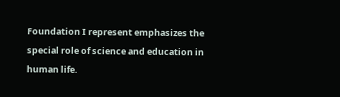Foundation I represent emphasizes the special role of science and education in human life.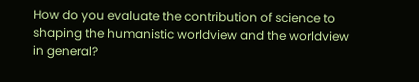How do you evaluate the contribution of science to shaping the humanistic worldview and the worldview in general?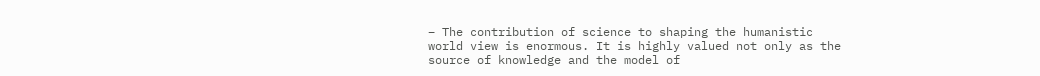– The contribution of science to shaping the humanistic world view is enormous. It is highly valued not only as the source of knowledge and the model of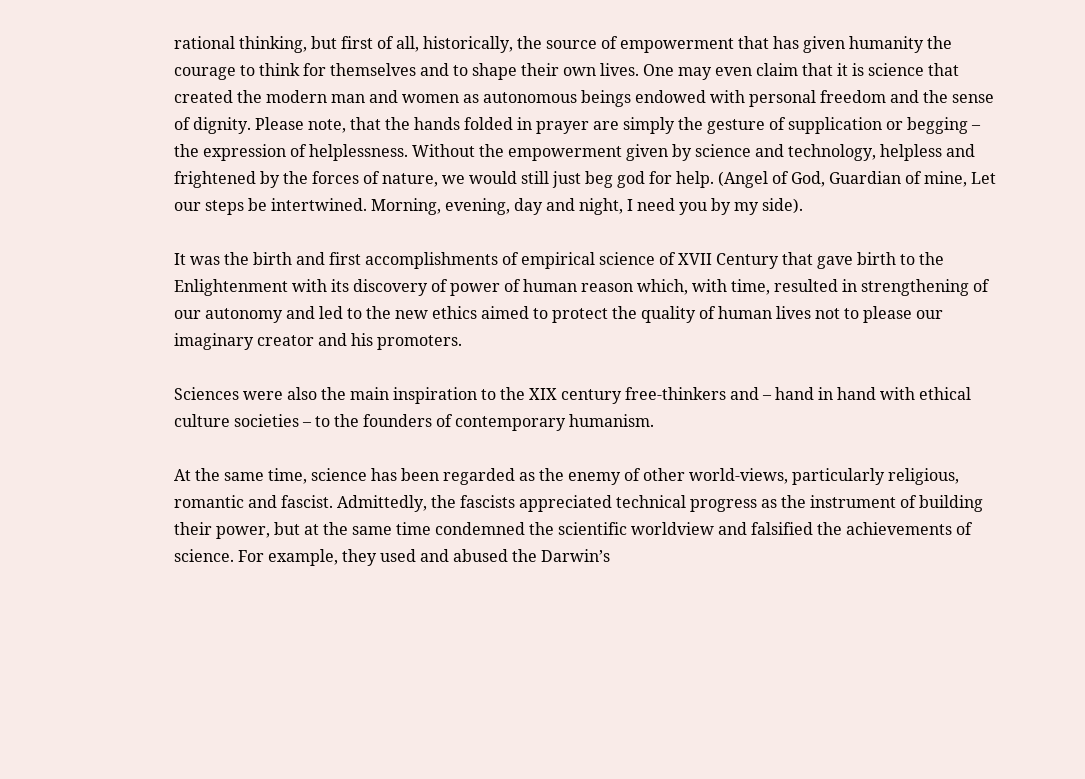rational thinking, but first of all, historically, the source of empowerment that has given humanity the courage to think for themselves and to shape their own lives. One may even claim that it is science that created the modern man and women as autonomous beings endowed with personal freedom and the sense of dignity. Please note, that the hands folded in prayer are simply the gesture of supplication or begging – the expression of helplessness. Without the empowerment given by science and technology, helpless and frightened by the forces of nature, we would still just beg god for help. (Angel of God, Guardian of mine, Let our steps be intertwined. Morning, evening, day and night, I need you by my side).

It was the birth and first accomplishments of empirical science of XVII Century that gave birth to the Enlightenment with its discovery of power of human reason which, with time, resulted in strengthening of our autonomy and led to the new ethics aimed to protect the quality of human lives not to please our imaginary creator and his promoters.

Sciences were also the main inspiration to the XIX century free-thinkers and – hand in hand with ethical culture societies – to the founders of contemporary humanism.

At the same time, science has been regarded as the enemy of other world-views, particularly religious, romantic and fascist. Admittedly, the fascists appreciated technical progress as the instrument of building their power, but at the same time condemned the scientific worldview and falsified the achievements of science. For example, they used and abused the Darwin’s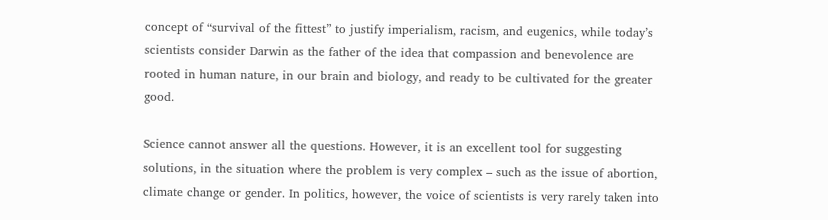concept of “survival of the fittest” to justify imperialism, racism, and eugenics, while today’s scientists consider Darwin as the father of the idea that compassion and benevolence are rooted in human nature, in our brain and biology, and ready to be cultivated for the greater good.

Science cannot answer all the questions. However, it is an excellent tool for suggesting solutions, in the situation where the problem is very complex – such as the issue of abortion, climate change or gender. In politics, however, the voice of scientists is very rarely taken into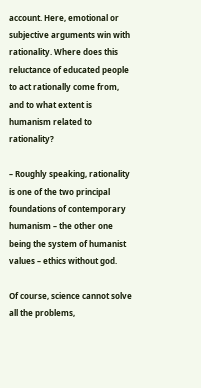account. Here, emotional or subjective arguments win with rationality. Where does this reluctance of educated people to act rationally come from, and to what extent is humanism related to rationality?

– Roughly speaking, rationality is one of the two principal foundations of contemporary humanism – the other one being the system of humanist values – ethics without god.

Of course, science cannot solve all the problems,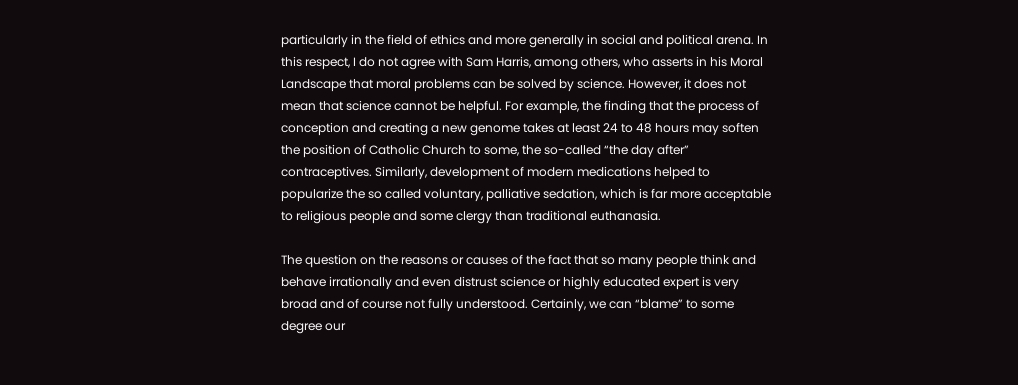particularly in the field of ethics and more generally in social and political arena. In this respect, I do not agree with Sam Harris, among others, who asserts in his Moral Landscape that moral problems can be solved by science. However, it does not mean that science cannot be helpful. For example, the finding that the process of conception and creating a new genome takes at least 24 to 48 hours may soften the position of Catholic Church to some, the so-called “the day after” contraceptives. Similarly, development of modern medications helped to popularize the so called voluntary, palliative sedation, which is far more acceptable to religious people and some clergy than traditional euthanasia.

The question on the reasons or causes of the fact that so many people think and behave irrationally and even distrust science or highly educated expert is very broad and of course not fully understood. Certainly, we can “blame” to some degree our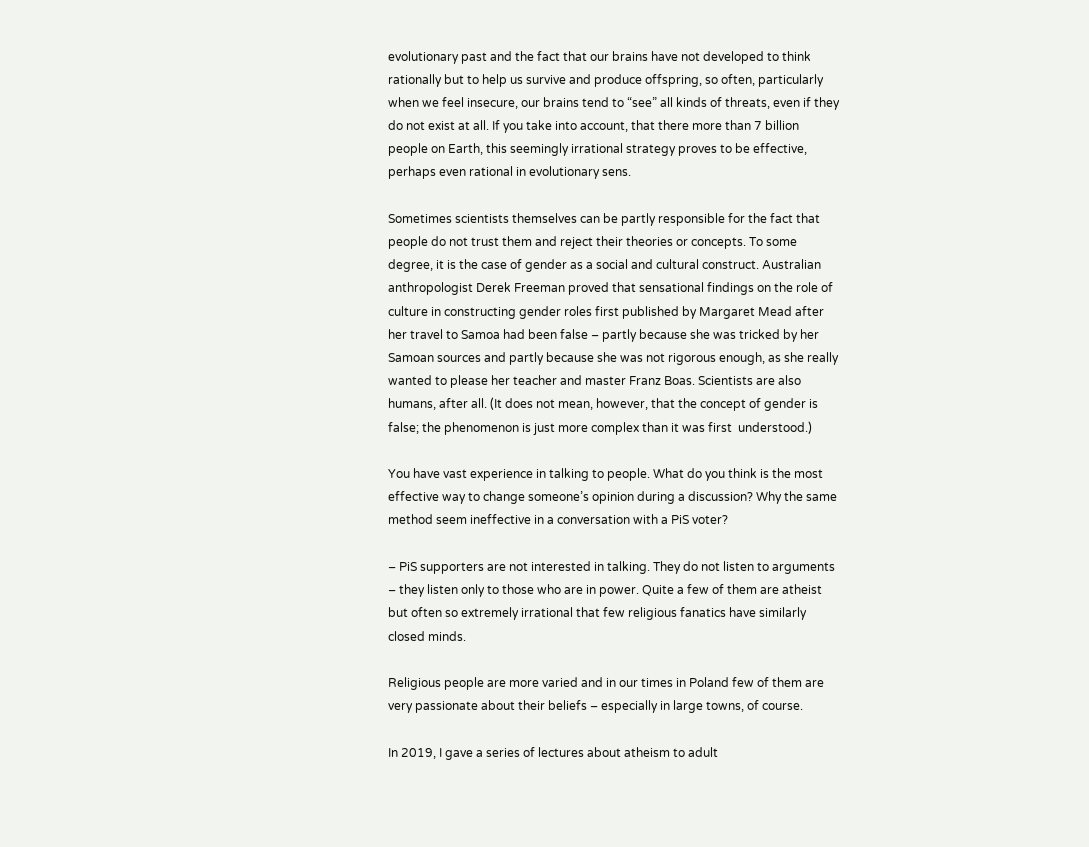evolutionary past and the fact that our brains have not developed to think rationally but to help us survive and produce offspring, so often, particularly when we feel insecure, our brains tend to “see” all kinds of threats, even if they do not exist at all. If you take into account, that there more than 7 billion people on Earth, this seemingly irrational strategy proves to be effective, perhaps even rational in evolutionary sens.

Sometimes scientists themselves can be partly responsible for the fact that people do not trust them and reject their theories or concepts. To some degree, it is the case of gender as a social and cultural construct. Australian anthropologist Derek Freeman proved that sensational findings on the role of culture in constructing gender roles first published by Margaret Mead after her travel to Samoa had been false – partly because she was tricked by her Samoan sources and partly because she was not rigorous enough, as she really wanted to please her teacher and master Franz Boas. Scientists are also humans, after all. (It does not mean, however, that the concept of gender is false; the phenomenon is just more complex than it was first  understood.)

You have vast experience in talking to people. What do you think is the most effective way to change someone’s opinion during a discussion? Why the same method seem ineffective in a conversation with a PiS voter?

– PiS supporters are not interested in talking. They do not listen to arguments – they listen only to those who are in power. Quite a few of them are atheist but often so extremely irrational that few religious fanatics have similarly closed minds.

Religious people are more varied and in our times in Poland few of them are very passionate about their beliefs – especially in large towns, of course.

In 2019, I gave a series of lectures about atheism to adult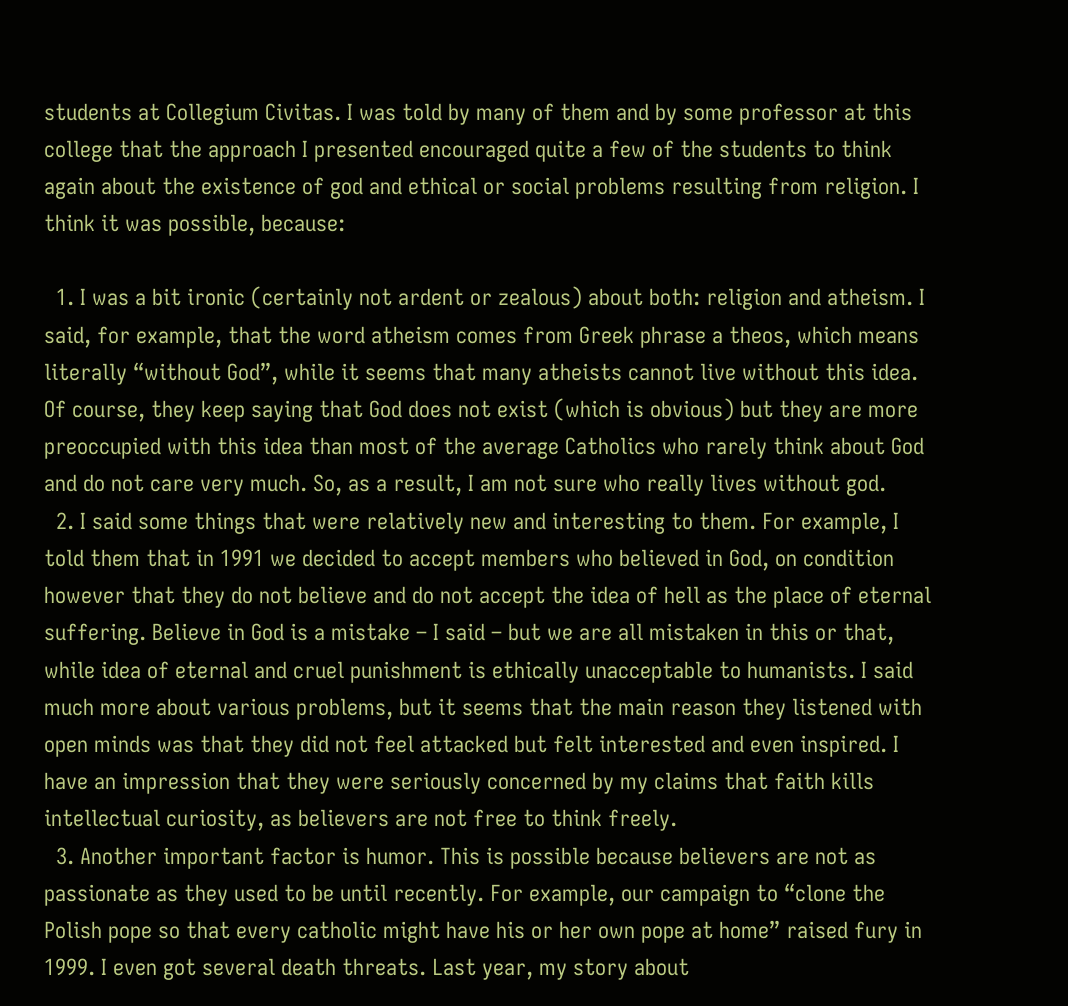students at Collegium Civitas. I was told by many of them and by some professor at this college that the approach I presented encouraged quite a few of the students to think again about the existence of god and ethical or social problems resulting from religion. I think it was possible, because:

  1. I was a bit ironic (certainly not ardent or zealous) about both: religion and atheism. I said, for example, that the word atheism comes from Greek phrase a theos, which means literally “without God”, while it seems that many atheists cannot live without this idea. Of course, they keep saying that God does not exist (which is obvious) but they are more preoccupied with this idea than most of the average Catholics who rarely think about God and do not care very much. So, as a result, I am not sure who really lives without god.
  2. I said some things that were relatively new and interesting to them. For example, I told them that in 1991 we decided to accept members who believed in God, on condition however that they do not believe and do not accept the idea of hell as the place of eternal suffering. Believe in God is a mistake – I said – but we are all mistaken in this or that, while idea of eternal and cruel punishment is ethically unacceptable to humanists. I said much more about various problems, but it seems that the main reason they listened with open minds was that they did not feel attacked but felt interested and even inspired. I have an impression that they were seriously concerned by my claims that faith kills intellectual curiosity, as believers are not free to think freely.
  3. Another important factor is humor. This is possible because believers are not as passionate as they used to be until recently. For example, our campaign to “clone the Polish pope so that every catholic might have his or her own pope at home” raised fury in 1999. I even got several death threats. Last year, my story about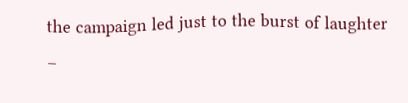the campaign led just to the burst of laughter –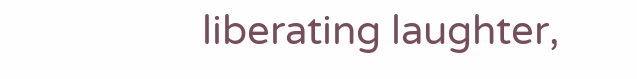liberating laughter,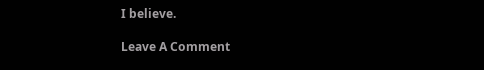I believe.

Leave A Comment